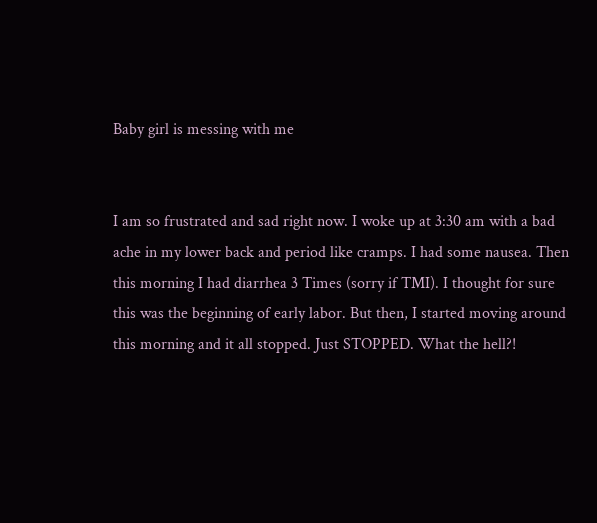Baby girl is messing with me


I am so frustrated and sad right now. I woke up at 3:30 am with a bad ache in my lower back and period like cramps. I had some nausea. Then this morning I had diarrhea 3 Times (sorry if TMI). I thought for sure this was the beginning of early labor. But then, I started moving around this morning and it all stopped. Just STOPPED. What the hell?!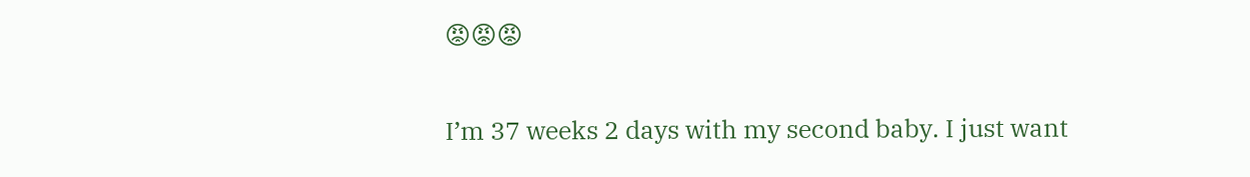😡😡😡

I’m 37 weeks 2 days with my second baby. I just want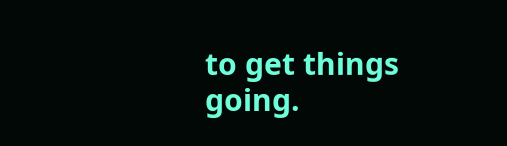to get things going.